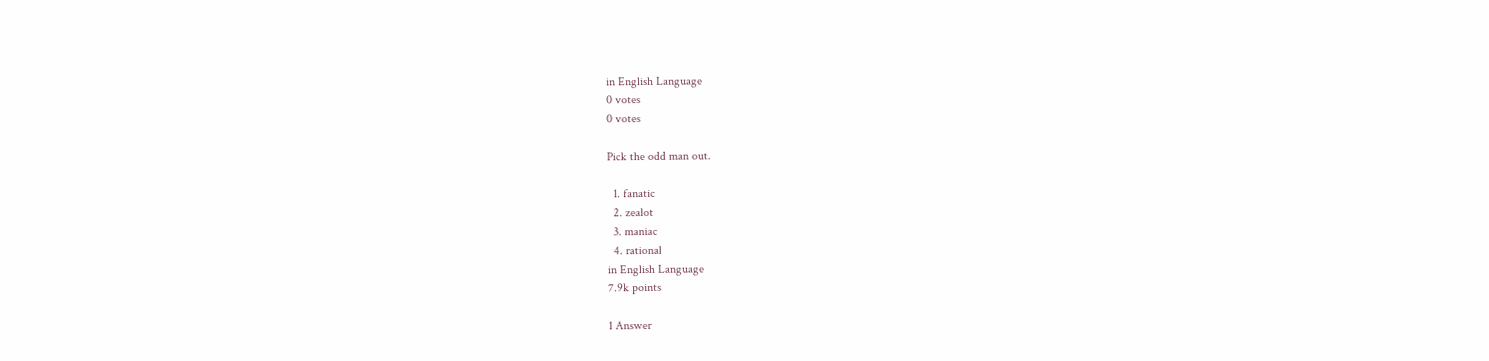in English Language
0 votes
0 votes

Pick the odd man out.

  1. fanatic
  2. zealot
  3. maniac
  4. rational
in English Language
7.9k points

1 Answer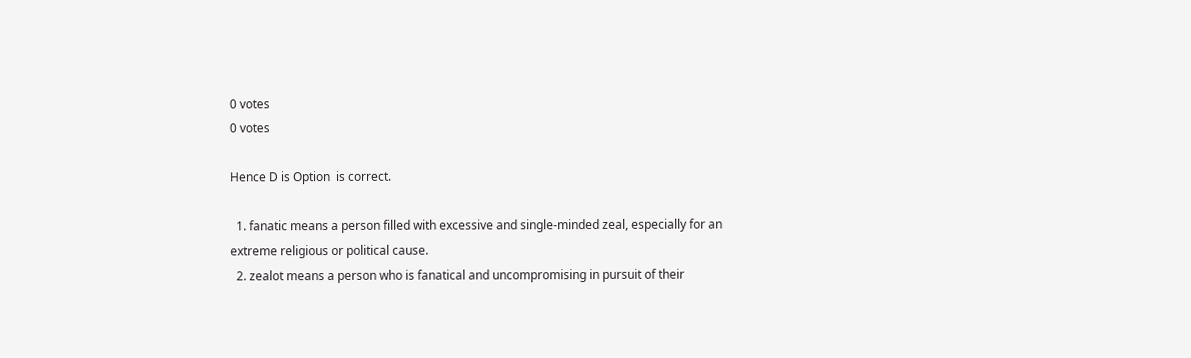0 votes
0 votes

Hence D is Option  is correct.

  1. fanatic means a person filled with excessive and single-minded zeal, especially for an extreme religious or political cause.
  2. zealot means a person who is fanatical and uncompromising in pursuit of their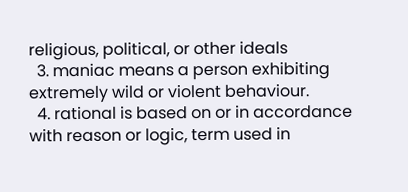religious, political, or other ideals
  3. maniac means a person exhibiting extremely wild or violent behaviour.
  4. rational is based on or in accordance with reason or logic, term used in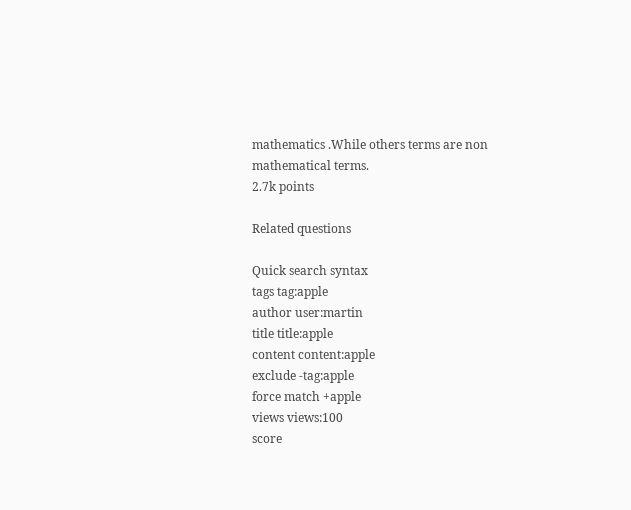mathematics .While others terms are non mathematical terms.
2.7k points

Related questions

Quick search syntax
tags tag:apple
author user:martin
title title:apple
content content:apple
exclude -tag:apple
force match +apple
views views:100
score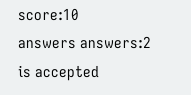score:10
answers answers:2
is accepted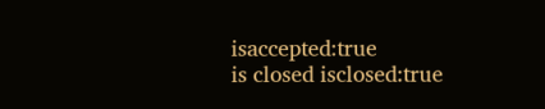isaccepted:true
is closed isclosed:true